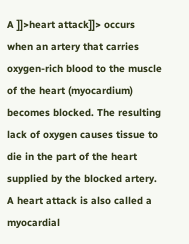A ]]>heart attack]]> occurs when an artery that carries oxygen-rich blood to the muscle of the heart (myocardium) becomes blocked. The resulting lack of oxygen causes tissue to die in the part of the heart supplied by the blocked artery. A heart attack is also called a myocardial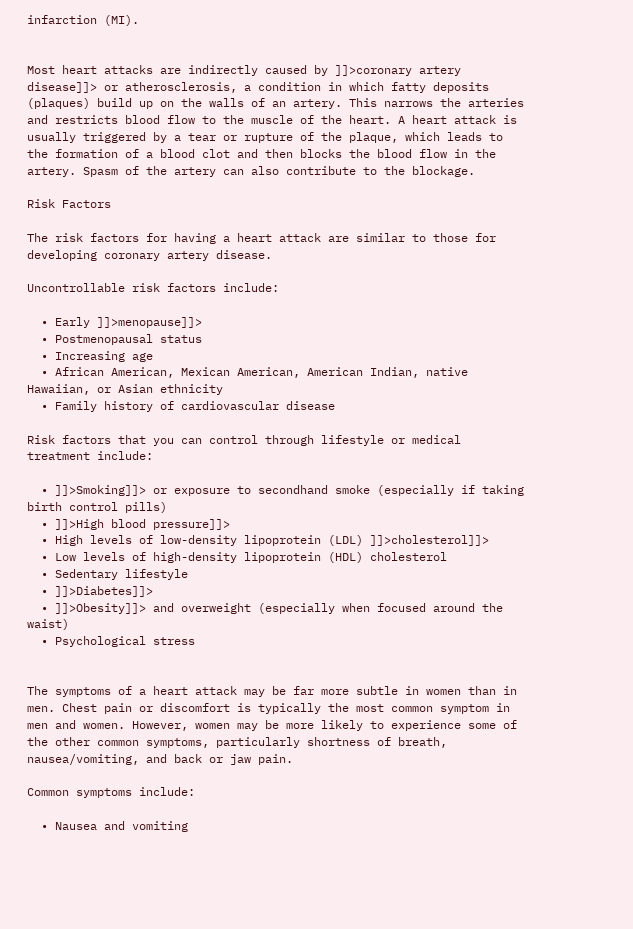infarction (MI).


Most heart attacks are indirectly caused by ]]>coronary artery disease]]> or atherosclerosis, a condition in which fatty deposits (plaques) build up on the walls of an artery. This narrows the arteries and restricts blood flow to the muscle of the heart. A heart attack is usually triggered by a tear or rupture of the plaque, which leads to the formation of a blood clot and then blocks the blood flow in the artery. Spasm of the artery can also contribute to the blockage.

Risk Factors

The risk factors for having a heart attack are similar to those for developing coronary artery disease.

Uncontrollable risk factors include:

  • Early ]]>menopause]]>
  • Postmenopausal status
  • Increasing age
  • African American, Mexican American, American Indian, native Hawaiian, or Asian ethnicity
  • Family history of cardiovascular disease

Risk factors that you can control through lifestyle or medical treatment include:

  • ]]>Smoking]]> or exposure to secondhand smoke (especially if taking birth control pills)
  • ]]>High blood pressure]]>
  • High levels of low-density lipoprotein (LDL) ]]>cholesterol]]>
  • Low levels of high-density lipoprotein (HDL) cholesterol
  • Sedentary lifestyle
  • ]]>Diabetes]]>
  • ]]>Obesity]]> and overweight (especially when focused around the waist)
  • Psychological stress


The symptoms of a heart attack may be far more subtle in women than in men. Chest pain or discomfort is typically the most common symptom in men and women. However, women may be more likely to experience some of the other common symptoms, particularly shortness of breath, nausea/vomiting, and back or jaw pain.

Common symptoms include:

  • Nausea and vomiting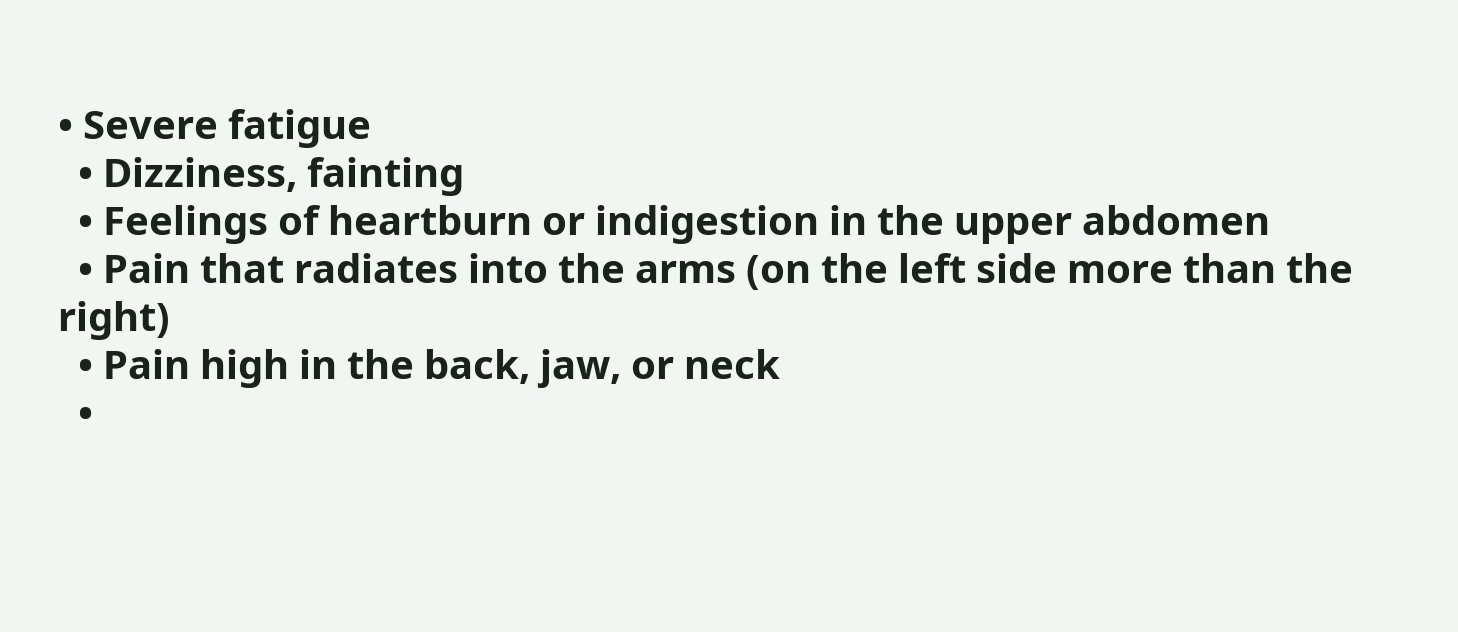• Severe fatigue
  • Dizziness, fainting
  • Feelings of heartburn or indigestion in the upper abdomen
  • Pain that radiates into the arms (on the left side more than the right)
  • Pain high in the back, jaw, or neck
  •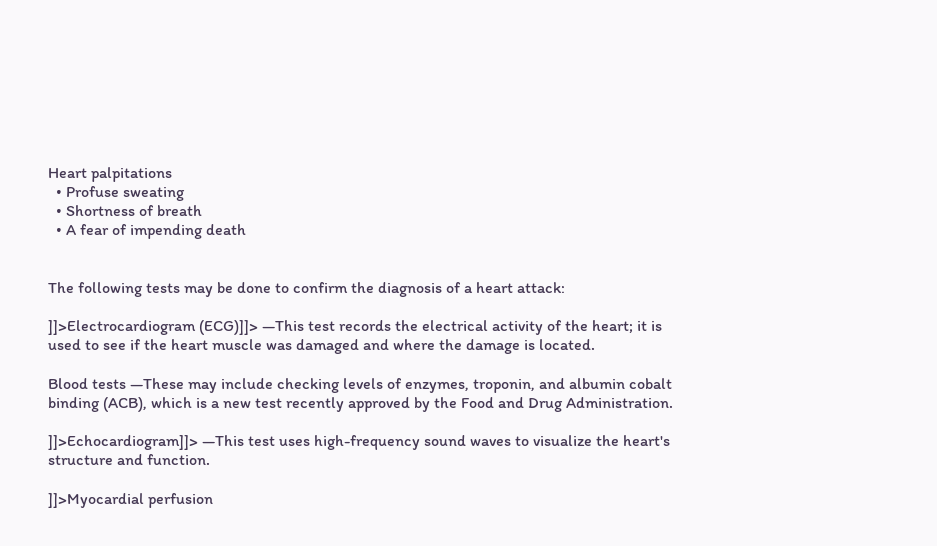Heart palpitations
  • Profuse sweating
  • Shortness of breath
  • A fear of impending death


The following tests may be done to confirm the diagnosis of a heart attack:

]]>Electrocardiogram (ECG)]]> —This test records the electrical activity of the heart; it is used to see if the heart muscle was damaged and where the damage is located.

Blood tests —These may include checking levels of enzymes, troponin, and albumin cobalt binding (ACB), which is a new test recently approved by the Food and Drug Administration.

]]>Echocardiogram]]> —This test uses high-frequency sound waves to visualize the heart's structure and function.

]]>Myocardial perfusion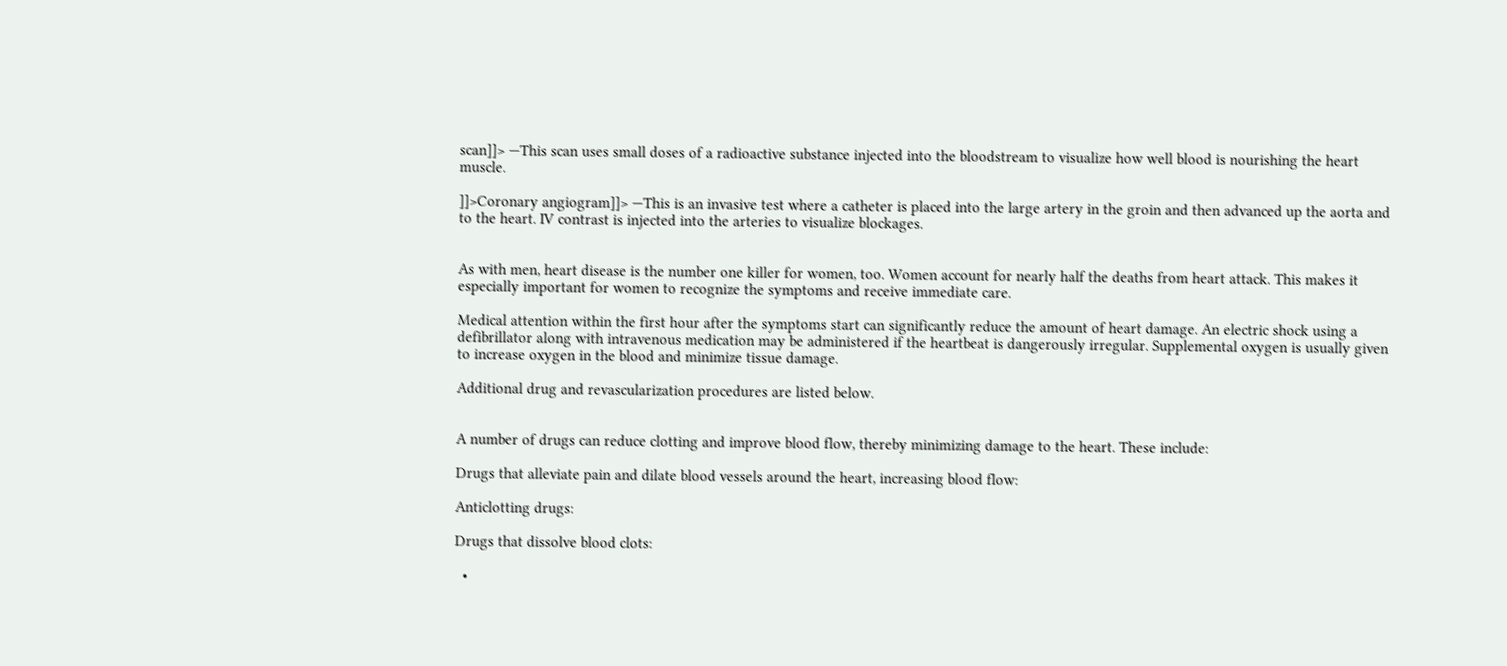scan]]> —This scan uses small doses of a radioactive substance injected into the bloodstream to visualize how well blood is nourishing the heart muscle.

]]>Coronary angiogram]]> —This is an invasive test where a catheter is placed into the large artery in the groin and then advanced up the aorta and to the heart. IV contrast is injected into the arteries to visualize blockages.


As with men, heart disease is the number one killer for women, too. Women account for nearly half the deaths from heart attack. This makes it especially important for women to recognize the symptoms and receive immediate care.

Medical attention within the first hour after the symptoms start can significantly reduce the amount of heart damage. An electric shock using a defibrillator along with intravenous medication may be administered if the heartbeat is dangerously irregular. Supplemental oxygen is usually given to increase oxygen in the blood and minimize tissue damage.

Additional drug and revascularization procedures are listed below.


A number of drugs can reduce clotting and improve blood flow, thereby minimizing damage to the heart. These include:

Drugs that alleviate pain and dilate blood vessels around the heart, increasing blood flow:

Anticlotting drugs:

Drugs that dissolve blood clots:

  •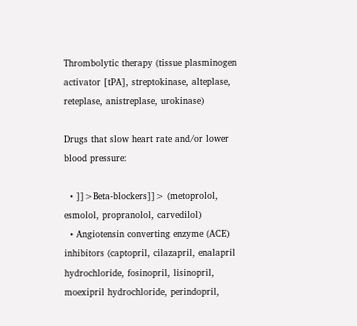Thrombolytic therapy (tissue plasminogen activator [tPA], streptokinase, alteplase, reteplase, anistreplase, urokinase)

Drugs that slow heart rate and/or lower blood pressure:

  • ]]>Beta-blockers]]> (metoprolol, esmolol, propranolol, carvedilol)
  • Angiotensin converting enzyme (ACE) inhibitors (captopril, cilazapril, enalapril hydrochloride, fosinopril, lisinopril, moexipril hydrochloride, perindopril,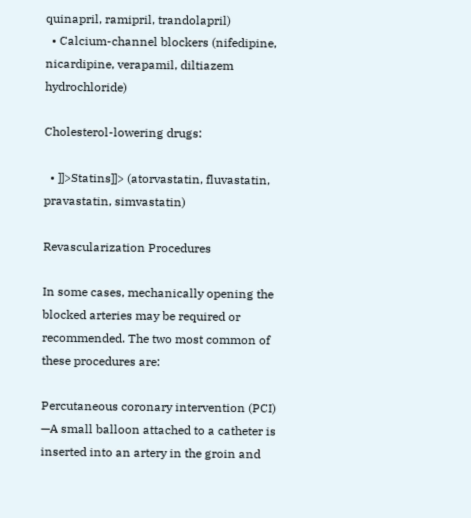quinapril, ramipril, trandolapril)
  • Calcium-channel blockers (nifedipine, nicardipine, verapamil, diltiazem hydrochloride)

Cholesterol-lowering drugs:

  • ]]>Statins]]> (atorvastatin, fluvastatin, pravastatin, simvastatin)

Revascularization Procedures

In some cases, mechanically opening the blocked arteries may be required or recommended. The two most common of these procedures are:

Percutaneous coronary intervention (PCI) —A small balloon attached to a catheter is inserted into an artery in the groin and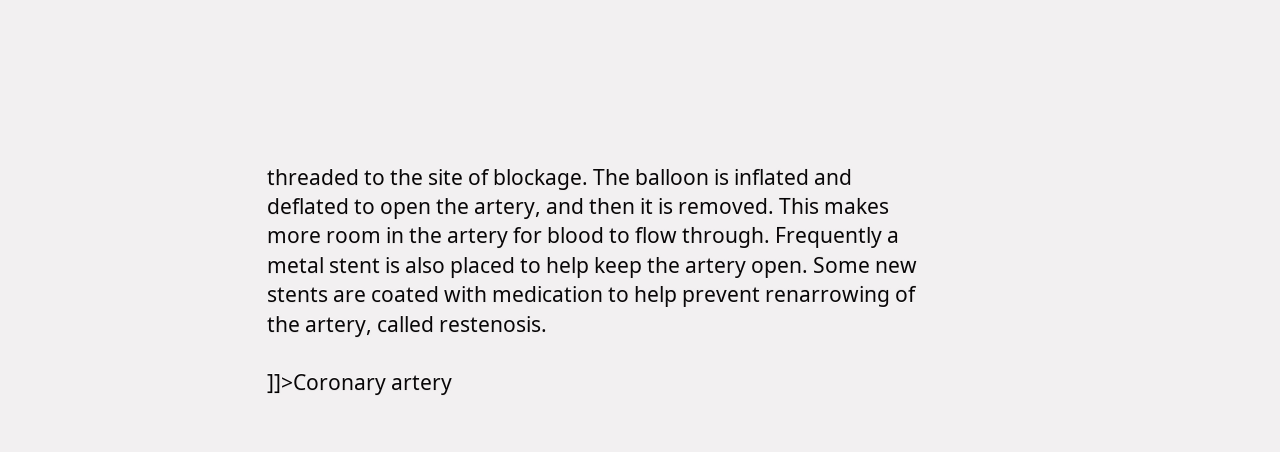threaded to the site of blockage. The balloon is inflated and deflated to open the artery, and then it is removed. This makes more room in the artery for blood to flow through. Frequently a metal stent is also placed to help keep the artery open. Some new stents are coated with medication to help prevent renarrowing of the artery, called restenosis.

]]>Coronary artery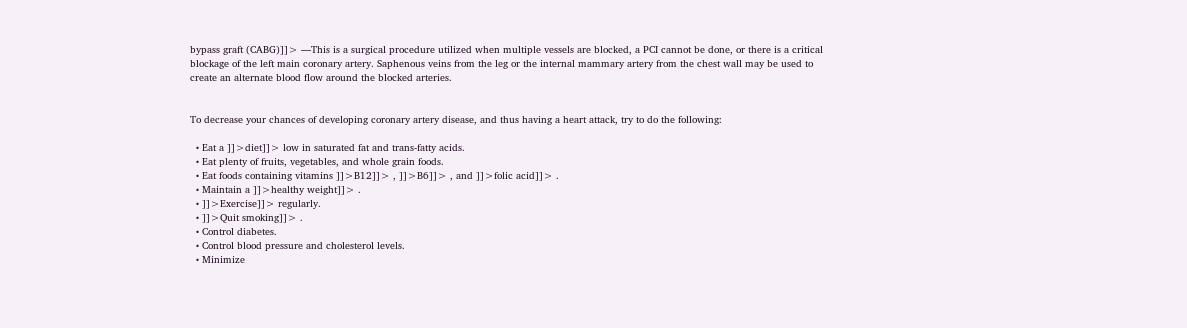bypass graft (CABG)]]> —This is a surgical procedure utilized when multiple vessels are blocked, a PCI cannot be done, or there is a critical blockage of the left main coronary artery. Saphenous veins from the leg or the internal mammary artery from the chest wall may be used to create an alternate blood flow around the blocked arteries.


To decrease your chances of developing coronary artery disease, and thus having a heart attack, try to do the following:

  • Eat a ]]>diet]]> low in saturated fat and trans-fatty acids.
  • Eat plenty of fruits, vegetables, and whole grain foods.
  • Eat foods containing vitamins ]]>B12]]> , ]]>B6]]> , and ]]>folic acid]]> .
  • Maintain a ]]>healthy weight]]> .
  • ]]>Exercise]]> regularly.
  • ]]>Quit smoking]]> .
  • Control diabetes.
  • Control blood pressure and cholesterol levels.
  • Minimize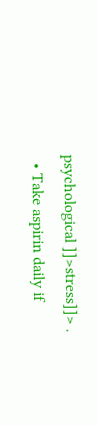psychological ]]>stress]]> .
  • Take aspirin daily if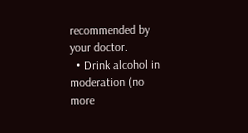recommended by your doctor.
  • Drink alcohol in moderation (no more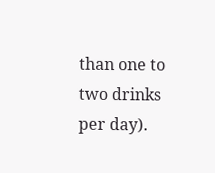than one to two drinks per day).